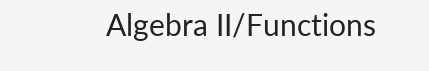Algebra II/Functions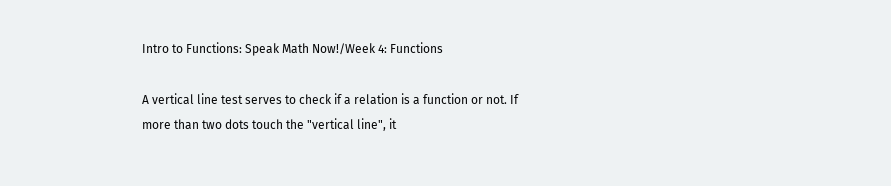Intro to Functions: Speak Math Now!/Week 4: Functions

A vertical line test serves to check if a relation is a function or not. If more than two dots touch the "vertical line", it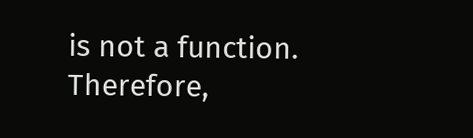is not a function. Therefore,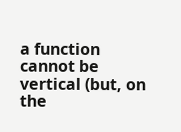a function cannot be vertical (but, on the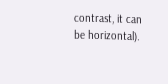contrast, it can be horizontal).